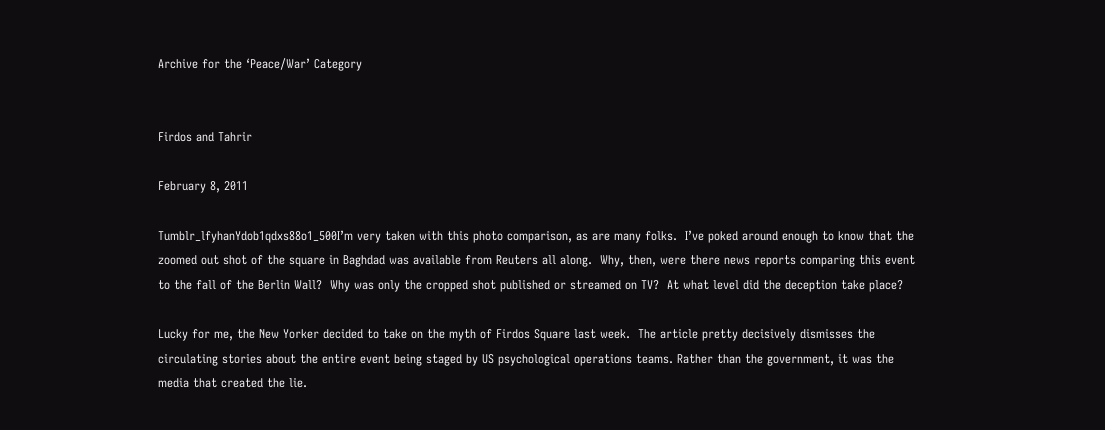Archive for the ‘Peace/War’ Category


Firdos and Tahrir

February 8, 2011

Tumblr_lfyhanYdob1qdxs88o1_500I’m very taken with this photo comparison, as are many folks.  I’ve poked around enough to know that the zoomed out shot of the square in Baghdad was available from Reuters all along.  Why, then, were there news reports comparing this event to the fall of the Berlin Wall?  Why was only the cropped shot published or streamed on TV?  At what level did the deception take place?

Lucky for me, the New Yorker decided to take on the myth of Firdos Square last week.  The article pretty decisively dismisses the circulating stories about the entire event being staged by US psychological operations teams. Rather than the government, it was the media that created the lie.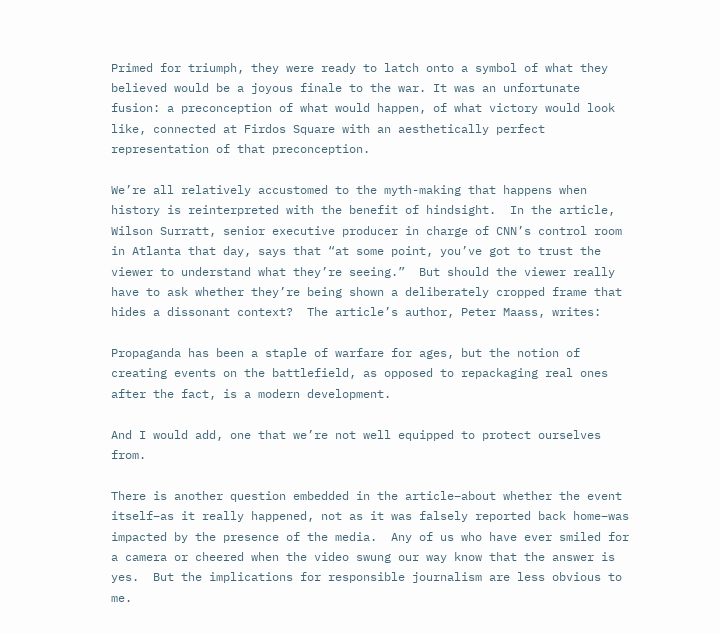Primed for triumph, they were ready to latch onto a symbol of what they believed would be a joyous finale to the war. It was an unfortunate fusion: a preconception of what would happen, of what victory would look like, connected at Firdos Square with an aesthetically perfect representation of that preconception.

We’re all relatively accustomed to the myth-making that happens when history is reinterpreted with the benefit of hindsight.  In the article, Wilson Surratt, senior executive producer in charge of CNN’s control room in Atlanta that day, says that “at some point, you’ve got to trust the viewer to understand what they’re seeing.”  But should the viewer really have to ask whether they’re being shown a deliberately cropped frame that hides a dissonant context?  The article’s author, Peter Maass, writes:

Propaganda has been a staple of warfare for ages, but the notion of creating events on the battlefield, as opposed to repackaging real ones after the fact, is a modern development.

And I would add, one that we’re not well equipped to protect ourselves from.

There is another question embedded in the article–about whether the event itself–as it really happened, not as it was falsely reported back home–was impacted by the presence of the media.  Any of us who have ever smiled for a camera or cheered when the video swung our way know that the answer is yes.  But the implications for responsible journalism are less obvious to me.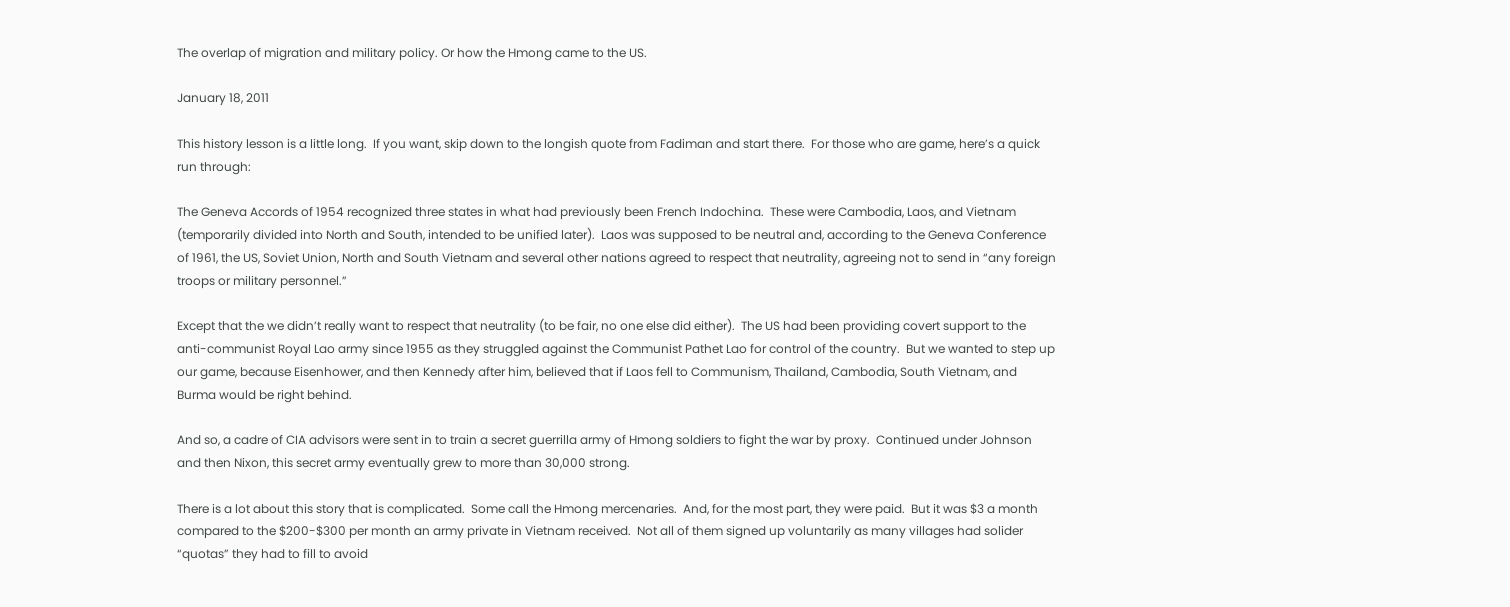The overlap of migration and military policy. Or how the Hmong came to the US.

January 18, 2011

This history lesson is a little long.  If you want, skip down to the longish quote from Fadiman and start there.  For those who are game, here’s a quick run through:

The Geneva Accords of 1954 recognized three states in what had previously been French Indochina.  These were Cambodia, Laos, and Vietnam (temporarily divided into North and South, intended to be unified later).  Laos was supposed to be neutral and, according to the Geneva Conference of 1961, the US, Soviet Union, North and South Vietnam and several other nations agreed to respect that neutrality, agreeing not to send in “any foreign troops or military personnel.”

Except that the we didn’t really want to respect that neutrality (to be fair, no one else did either).  The US had been providing covert support to the anti-communist Royal Lao army since 1955 as they struggled against the Communist Pathet Lao for control of the country.  But we wanted to step up our game, because Eisenhower, and then Kennedy after him, believed that if Laos fell to Communism, Thailand, Cambodia, South Vietnam, and Burma would be right behind.

And so, a cadre of CIA advisors were sent in to train a secret guerrilla army of Hmong soldiers to fight the war by proxy.  Continued under Johnson and then Nixon, this secret army eventually grew to more than 30,000 strong.

There is a lot about this story that is complicated.  Some call the Hmong mercenaries.  And, for the most part, they were paid.  But it was $3 a month compared to the $200-$300 per month an army private in Vietnam received.  Not all of them signed up voluntarily as many villages had solider “quotas” they had to fill to avoid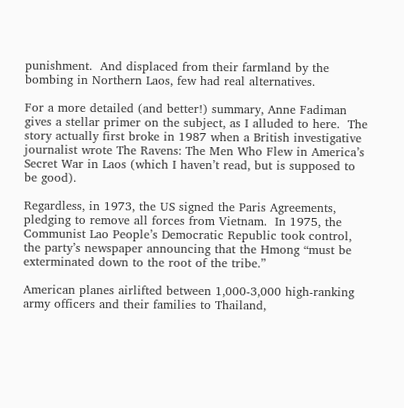punishment.  And displaced from their farmland by the bombing in Northern Laos, few had real alternatives.

For a more detailed (and better!) summary, Anne Fadiman gives a stellar primer on the subject, as I alluded to here.  The story actually first broke in 1987 when a British investigative journalist wrote The Ravens: The Men Who Flew in America’s Secret War in Laos (which I haven’t read, but is supposed to be good).

Regardless, in 1973, the US signed the Paris Agreements, pledging to remove all forces from Vietnam.  In 1975, the Communist Lao People’s Democratic Republic took control, the party’s newspaper announcing that the Hmong “must be exterminated down to the root of the tribe.”

American planes airlifted between 1,000-3,000 high-ranking army officers and their families to Thailand,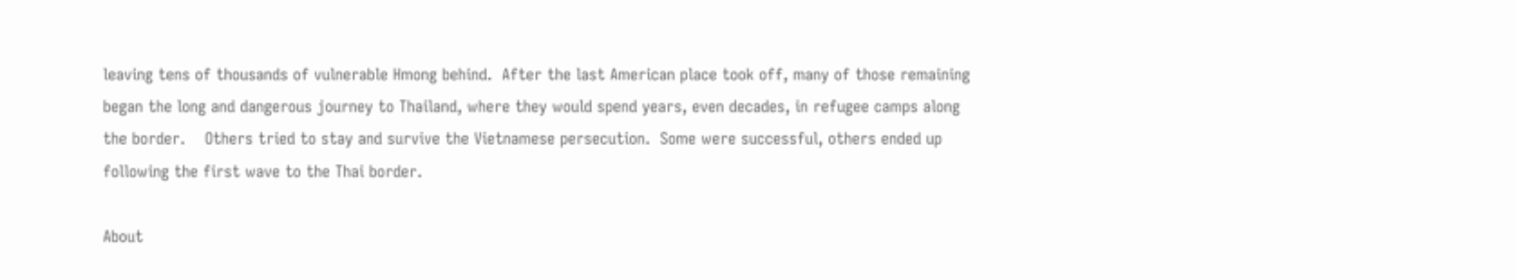leaving tens of thousands of vulnerable Hmong behind.  After the last American place took off, many of those remaining began the long and dangerous journey to Thailand, where they would spend years, even decades, in refugee camps along the border.    Others tried to stay and survive the Vietnamese persecution.  Some were successful, others ended up following the first wave to the Thai border.

About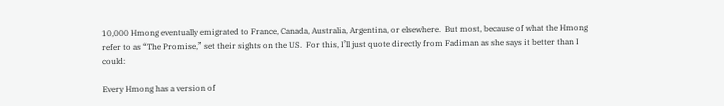10,000 Hmong eventually emigrated to France, Canada, Australia, Argentina, or elsewhere.  But most, because of what the Hmong refer to as “The Promise,” set their sights on the US.  For this, I’ll just quote directly from Fadiman as she says it better than I could:

Every Hmong has a version of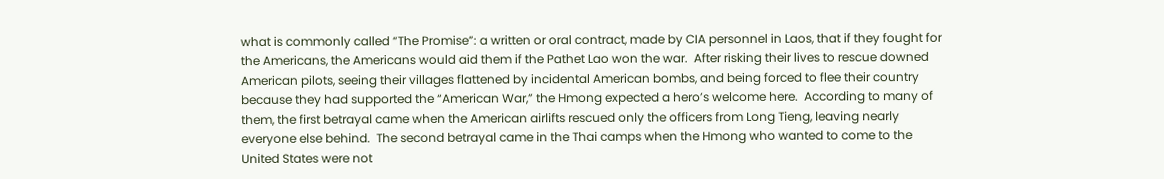what is commonly called “The Promise”: a written or oral contract, made by CIA personnel in Laos, that if they fought for the Americans, the Americans would aid them if the Pathet Lao won the war.  After risking their lives to rescue downed American pilots, seeing their villages flattened by incidental American bombs, and being forced to flee their country because they had supported the “American War,” the Hmong expected a hero’s welcome here.  According to many of them, the first betrayal came when the American airlifts rescued only the officers from Long Tieng, leaving nearly everyone else behind.  The second betrayal came in the Thai camps when the Hmong who wanted to come to the United States were not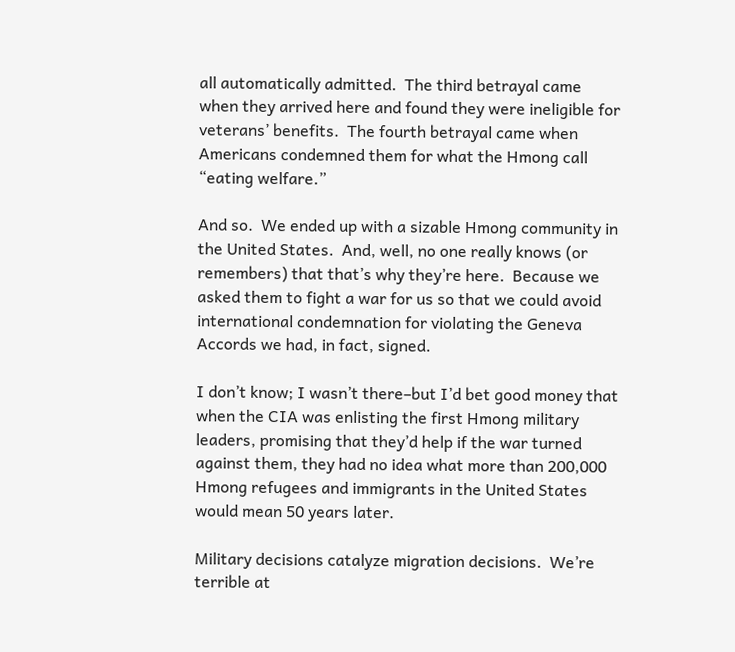all automatically admitted.  The third betrayal came when they arrived here and found they were ineligible for veterans’ benefits.  The fourth betrayal came when Americans condemned them for what the Hmong call “eating welfare.”

And so.  We ended up with a sizable Hmong community in the United States.  And, well, no one really knows (or remembers) that that’s why they’re here.  Because we asked them to fight a war for us so that we could avoid international condemnation for violating the Geneva Accords we had, in fact, signed.

I don’t know; I wasn’t there–but I’d bet good money that when the CIA was enlisting the first Hmong military leaders, promising that they’d help if the war turned against them, they had no idea what more than 200,000 Hmong refugees and immigrants in the United States would mean 50 years later.

Military decisions catalyze migration decisions.  We’re terrible at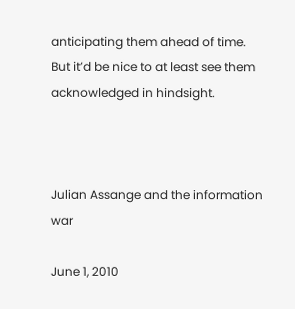anticipating them ahead of time.  But it’d be nice to at least see them acknowledged in hindsight.



Julian Assange and the information war

June 1, 2010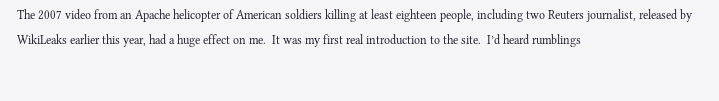The 2007 video from an Apache helicopter of American soldiers killing at least eighteen people, including two Reuters journalist, released by WikiLeaks earlier this year, had a huge effect on me.  It was my first real introduction to the site.  I’d heard rumblings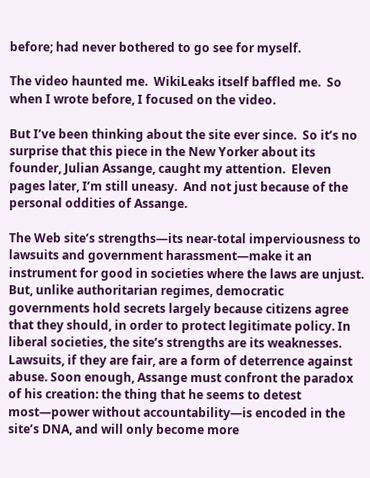before; had never bothered to go see for myself.

The video haunted me.  WikiLeaks itself baffled me.  So when I wrote before, I focused on the video.

But I’ve been thinking about the site ever since.  So it’s no surprise that this piece in the New Yorker about its founder, Julian Assange, caught my attention.  Eleven pages later, I’m still uneasy.  And not just because of the personal oddities of Assange.

The Web site’s strengths—its near-total imperviousness to lawsuits and government harassment—make it an instrument for good in societies where the laws are unjust. But, unlike authoritarian regimes, democratic governments hold secrets largely because citizens agree that they should, in order to protect legitimate policy. In liberal societies, the site’s strengths are its weaknesses. Lawsuits, if they are fair, are a form of deterrence against abuse. Soon enough, Assange must confront the paradox of his creation: the thing that he seems to detest most—power without accountability—is encoded in the site’s DNA, and will only become more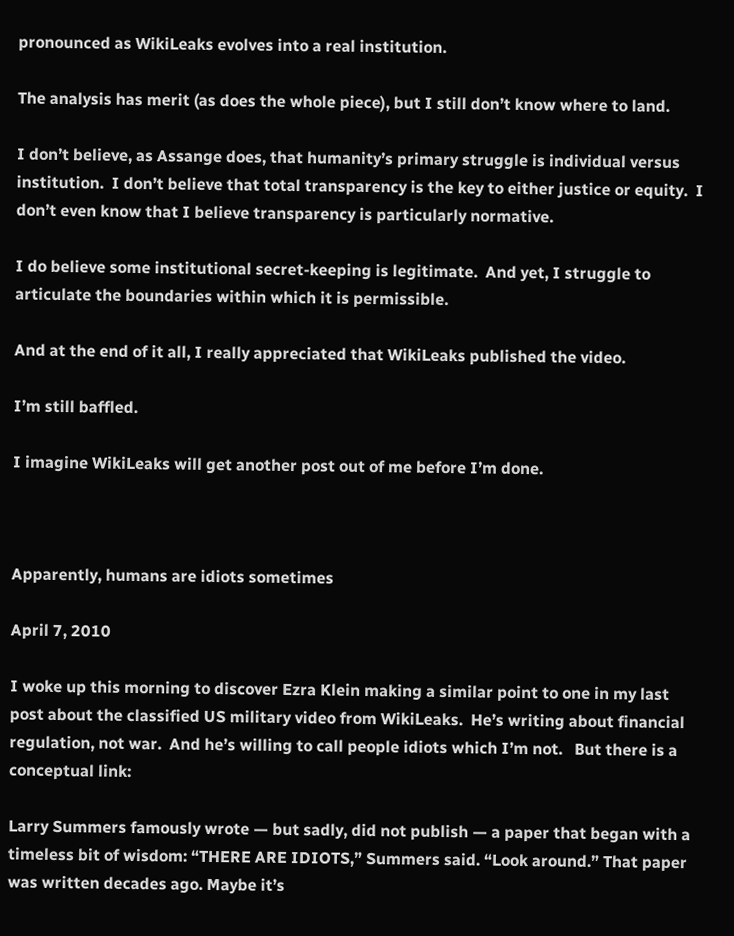pronounced as WikiLeaks evolves into a real institution.

The analysis has merit (as does the whole piece), but I still don’t know where to land.

I don’t believe, as Assange does, that humanity’s primary struggle is individual versus institution.  I don’t believe that total transparency is the key to either justice or equity.  I don’t even know that I believe transparency is particularly normative.

I do believe some institutional secret-keeping is legitimate.  And yet, I struggle to articulate the boundaries within which it is permissible.

And at the end of it all, I really appreciated that WikiLeaks published the video.

I’m still baffled.

I imagine WikiLeaks will get another post out of me before I’m done.



Apparently, humans are idiots sometimes

April 7, 2010

I woke up this morning to discover Ezra Klein making a similar point to one in my last post about the classified US military video from WikiLeaks.  He’s writing about financial regulation, not war.  And he’s willing to call people idiots which I’m not.   But there is a conceptual link:

Larry Summers famously wrote — but sadly, did not publish — a paper that began with a timeless bit of wisdom: “THERE ARE IDIOTS,” Summers said. “Look around.” That paper was written decades ago. Maybe it’s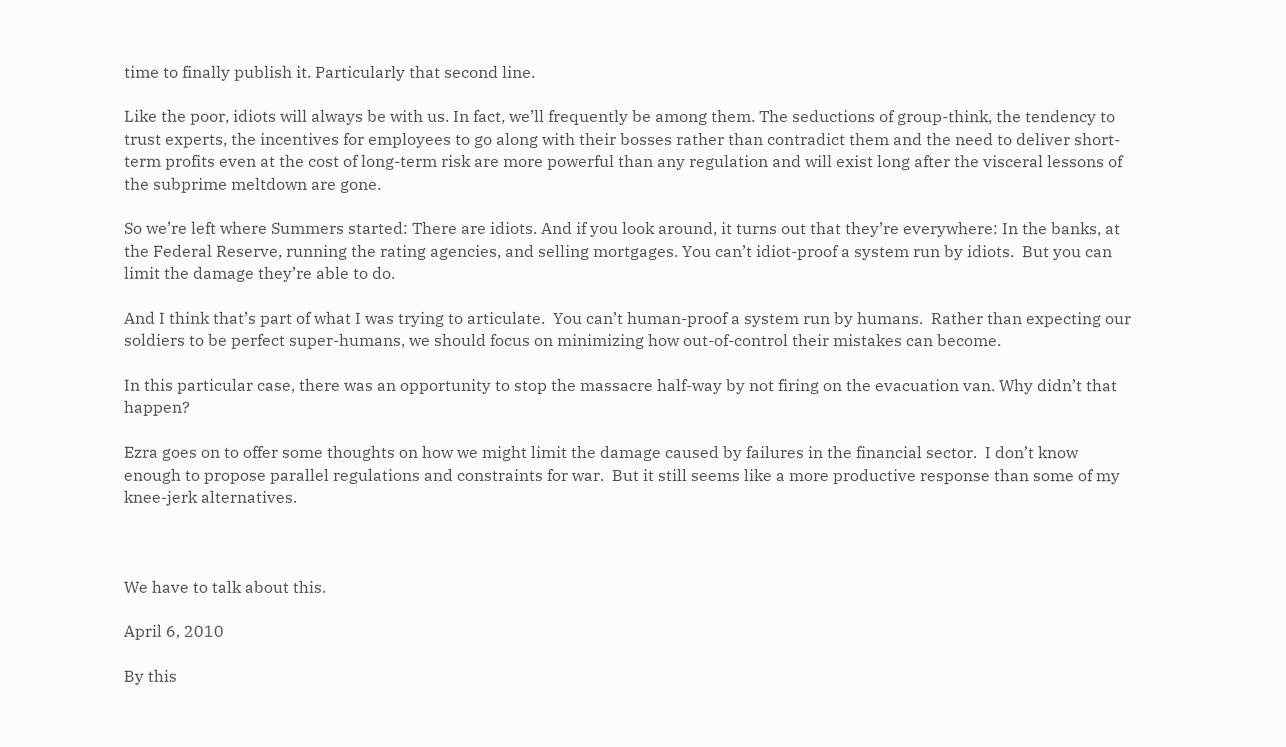time to finally publish it. Particularly that second line.

Like the poor, idiots will always be with us. In fact, we’ll frequently be among them. The seductions of group-think, the tendency to trust experts, the incentives for employees to go along with their bosses rather than contradict them and the need to deliver short-term profits even at the cost of long-term risk are more powerful than any regulation and will exist long after the visceral lessons of the subprime meltdown are gone.

So we’re left where Summers started: There are idiots. And if you look around, it turns out that they’re everywhere: In the banks, at the Federal Reserve, running the rating agencies, and selling mortgages. You can’t idiot-proof a system run by idiots.  But you can limit the damage they’re able to do.

And I think that’s part of what I was trying to articulate.  You can’t human-proof a system run by humans.  Rather than expecting our soldiers to be perfect super-humans, we should focus on minimizing how out-of-control their mistakes can become.

In this particular case, there was an opportunity to stop the massacre half-way by not firing on the evacuation van. Why didn’t that happen?

Ezra goes on to offer some thoughts on how we might limit the damage caused by failures in the financial sector.  I don’t know enough to propose parallel regulations and constraints for war.  But it still seems like a more productive response than some of my knee-jerk alternatives.



We have to talk about this.

April 6, 2010

By this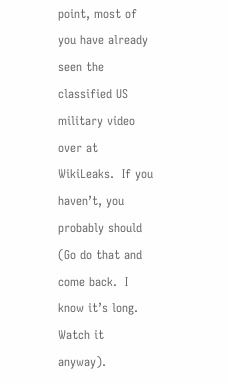point, most of you have already seen the classified US military video over at WikiLeaks.  If you haven’t, you probably should (Go do that and come back.  I know it’s long.  Watch it anyway).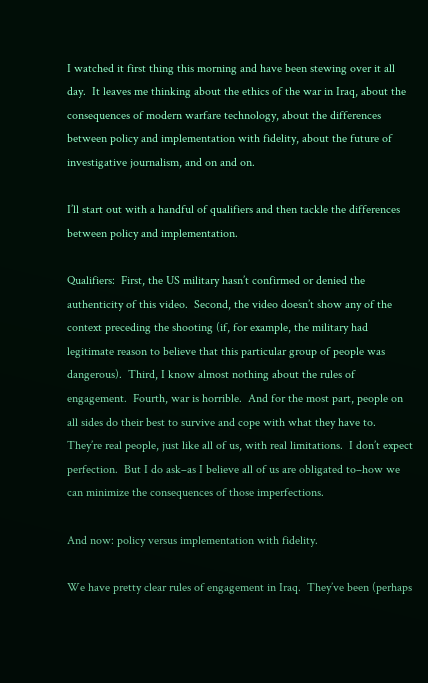I watched it first thing this morning and have been stewing over it all day.  It leaves me thinking about the ethics of the war in Iraq, about the consequences of modern warfare technology, about the differences between policy and implementation with fidelity, about the future of investigative journalism, and on and on.

I’ll start out with a handful of qualifiers and then tackle the differences between policy and implementation.

Qualifiers:  First, the US military hasn’t confirmed or denied the authenticity of this video.  Second, the video doesn’t show any of the context preceding the shooting (if, for example, the military had legitimate reason to believe that this particular group of people was dangerous).  Third, I know almost nothing about the rules of engagement.  Fourth, war is horrible.  And for the most part, people on all sides do their best to survive and cope with what they have to.  They’re real people, just like all of us, with real limitations.  I don’t expect perfection.  But I do ask–as I believe all of us are obligated to–how we can minimize the consequences of those imperfections.

And now: policy versus implementation with fidelity.

We have pretty clear rules of engagement in Iraq.  They’ve been (perhaps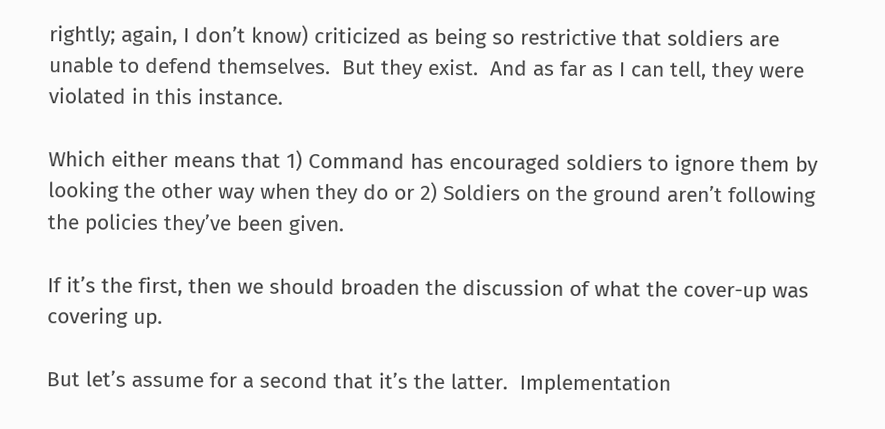rightly; again, I don’t know) criticized as being so restrictive that soldiers are unable to defend themselves.  But they exist.  And as far as I can tell, they were violated in this instance.

Which either means that 1) Command has encouraged soldiers to ignore them by looking the other way when they do or 2) Soldiers on the ground aren’t following the policies they’ve been given.

If it’s the first, then we should broaden the discussion of what the cover-up was covering up.

But let’s assume for a second that it’s the latter.  Implementation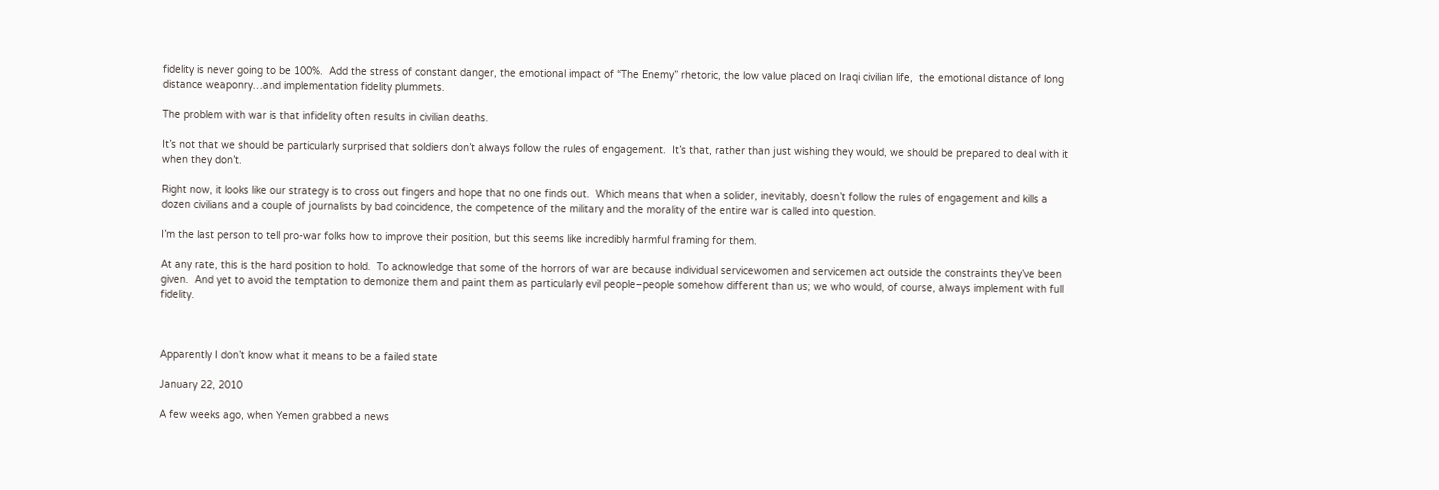fidelity is never going to be 100%.  Add the stress of constant danger, the emotional impact of “The Enemy” rhetoric, the low value placed on Iraqi civilian life,  the emotional distance of long distance weaponry…and implementation fidelity plummets.

The problem with war is that infidelity often results in civilian deaths.

It’s not that we should be particularly surprised that soldiers don’t always follow the rules of engagement.  It’s that, rather than just wishing they would, we should be prepared to deal with it when they don’t.

Right now, it looks like our strategy is to cross out fingers and hope that no one finds out.  Which means that when a solider, inevitably, doesn’t follow the rules of engagement and kills a dozen civilians and a couple of journalists by bad coincidence, the competence of the military and the morality of the entire war is called into question.

I’m the last person to tell pro-war folks how to improve their position, but this seems like incredibly harmful framing for them.

At any rate, this is the hard position to hold.  To acknowledge that some of the horrors of war are because individual servicewomen and servicemen act outside the constraints they’ve been given.  And yet to avoid the temptation to demonize them and paint them as particularly evil people–people somehow different than us; we who would, of course, always implement with full fidelity.



Apparently I don’t know what it means to be a failed state

January 22, 2010

A few weeks ago, when Yemen grabbed a news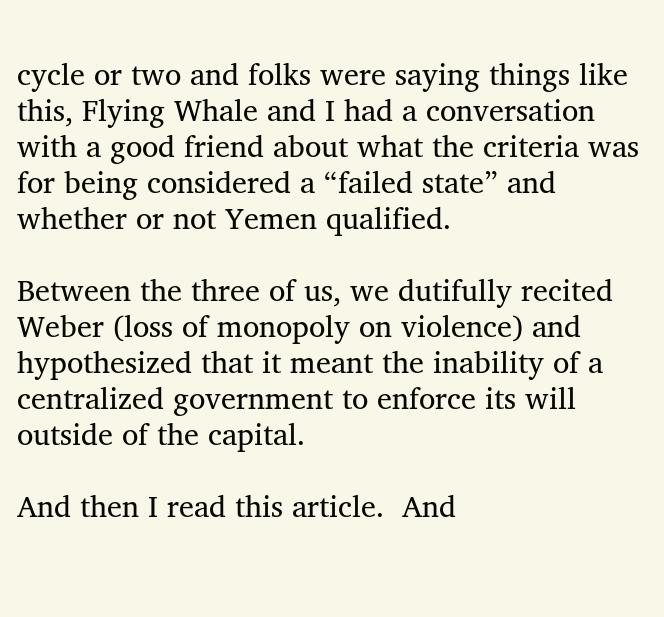cycle or two and folks were saying things like this, Flying Whale and I had a conversation with a good friend about what the criteria was for being considered a “failed state” and whether or not Yemen qualified.

Between the three of us, we dutifully recited Weber (loss of monopoly on violence) and hypothesized that it meant the inability of a centralized government to enforce its will outside of the capital.

And then I read this article.  And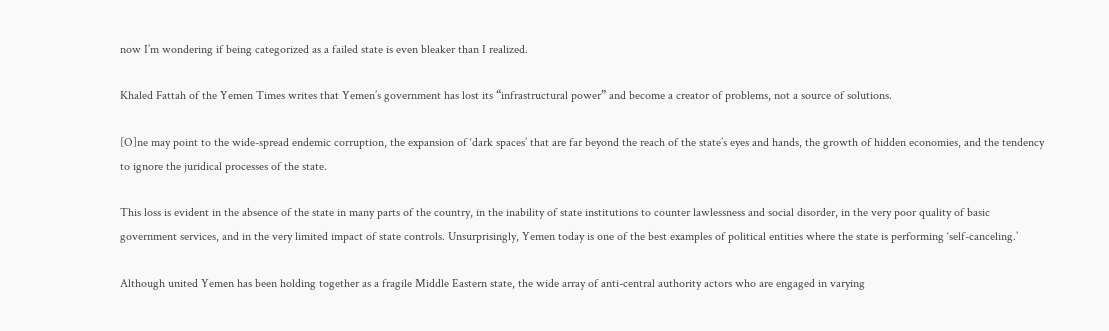now I’m wondering if being categorized as a failed state is even bleaker than I realized.

Khaled Fattah of the Yemen Times writes that Yemen’s government has lost its “infrastructural power” and become a creator of problems, not a source of solutions.

[O]ne may point to the wide-spread endemic corruption, the expansion of ‘dark spaces’ that are far beyond the reach of the state’s eyes and hands, the growth of hidden economies, and the tendency to ignore the juridical processes of the state.

This loss is evident in the absence of the state in many parts of the country, in the inability of state institutions to counter lawlessness and social disorder, in the very poor quality of basic government services, and in the very limited impact of state controls. Unsurprisingly, Yemen today is one of the best examples of political entities where the state is performing ‘self-canceling.’

Although united Yemen has been holding together as a fragile Middle Eastern state, the wide array of anti-central authority actors who are engaged in varying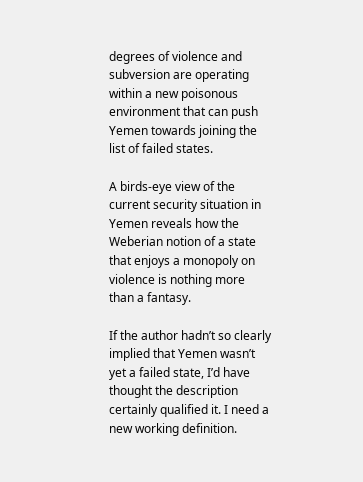degrees of violence and subversion are operating within a new poisonous environment that can push Yemen towards joining the list of failed states.

A birds-eye view of the current security situation in Yemen reveals how the Weberian notion of a state that enjoys a monopoly on violence is nothing more than a fantasy.

If the author hadn’t so clearly implied that Yemen wasn’t yet a failed state, I’d have thought the description certainly qualified it. I need a new working definition.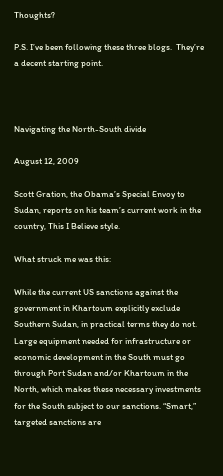Thoughts?

P.S. I’ve been following these three blogs.  They’re a decent starting point.



Navigating the North-South divide

August 12, 2009

Scott Gration, the Obama’s Special Envoy to Sudan, reports on his team’s current work in the country, This I Believe style.

What struck me was this:

While the current US sanctions against the government in Khartoum explicitly exclude Southern Sudan, in practical terms they do not.  Large equipment needed for infrastructure or economic development in the South must go through Port Sudan and/or Khartoum in the North, which makes these necessary investments for the South subject to our sanctions. “Smart,” targeted sanctions are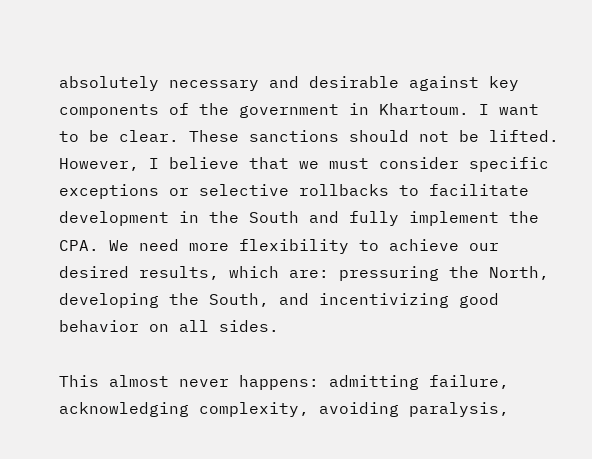absolutely necessary and desirable against key components of the government in Khartoum. I want to be clear. These sanctions should not be lifted.  However, I believe that we must consider specific exceptions or selective rollbacks to facilitate development in the South and fully implement the CPA. We need more flexibility to achieve our desired results, which are: pressuring the North, developing the South, and incentivizing good behavior on all sides.

This almost never happens: admitting failure, acknowledging complexity, avoiding paralysis,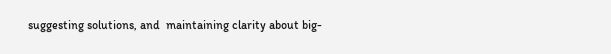suggesting solutions, and  maintaining clarity about big-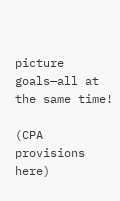picture goals—all at the same time!

(CPA provisions here)